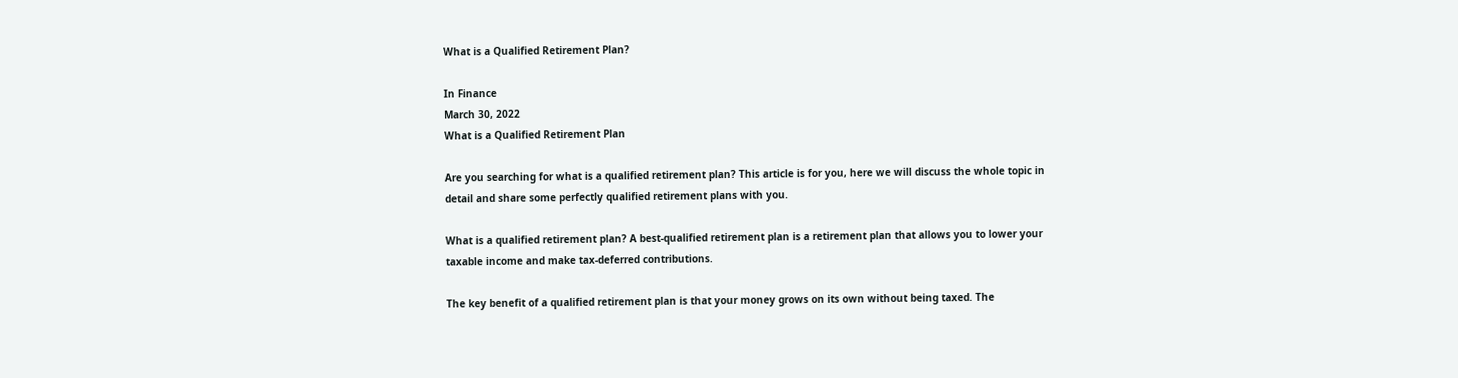What is a Qualified Retirement Plan?

In Finance
March 30, 2022
What is a Qualified Retirement Plan

Are you searching for what is a qualified retirement plan? This article is for you, here we will discuss the whole topic in detail and share some perfectly qualified retirement plans with you.

What is a qualified retirement plan? A best-qualified retirement plan is a retirement plan that allows you to lower your taxable income and make tax-deferred contributions.

The key benefit of a qualified retirement plan is that your money grows on its own without being taxed. The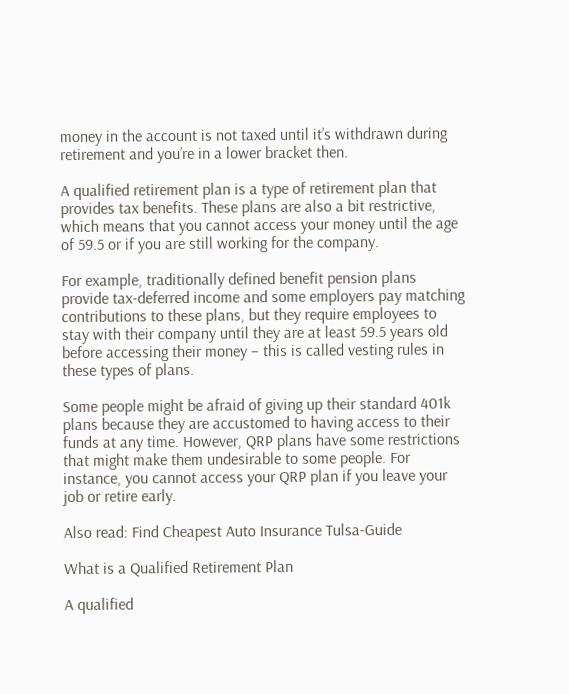money in the account is not taxed until it’s withdrawn during retirement and you’re in a lower bracket then.

A qualified retirement plan is a type of retirement plan that provides tax benefits. These plans are also a bit restrictive, which means that you cannot access your money until the age of 59.5 or if you are still working for the company.

For example, traditionally defined benefit pension plans provide tax-deferred income and some employers pay matching contributions to these plans, but they require employees to stay with their company until they are at least 59.5 years old before accessing their money – this is called vesting rules in these types of plans.

Some people might be afraid of giving up their standard 401k plans because they are accustomed to having access to their funds at any time. However, QRP plans have some restrictions that might make them undesirable to some people. For instance, you cannot access your QRP plan if you leave your job or retire early.

Also read: Find Cheapest Auto Insurance Tulsa-Guide

What is a Qualified Retirement Plan

A qualified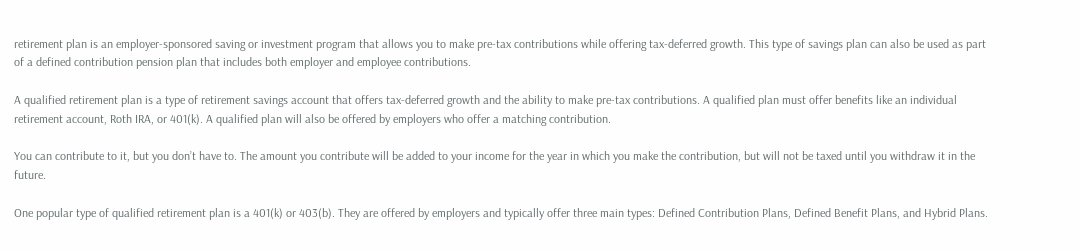retirement plan is an employer-sponsored saving or investment program that allows you to make pre-tax contributions while offering tax-deferred growth. This type of savings plan can also be used as part of a defined contribution pension plan that includes both employer and employee contributions.

A qualified retirement plan is a type of retirement savings account that offers tax-deferred growth and the ability to make pre-tax contributions. A qualified plan must offer benefits like an individual retirement account, Roth IRA, or 401(k). A qualified plan will also be offered by employers who offer a matching contribution.

You can contribute to it, but you don’t have to. The amount you contribute will be added to your income for the year in which you make the contribution, but will not be taxed until you withdraw it in the future.

One popular type of qualified retirement plan is a 401(k) or 403(b). They are offered by employers and typically offer three main types: Defined Contribution Plans, Defined Benefit Plans, and Hybrid Plans.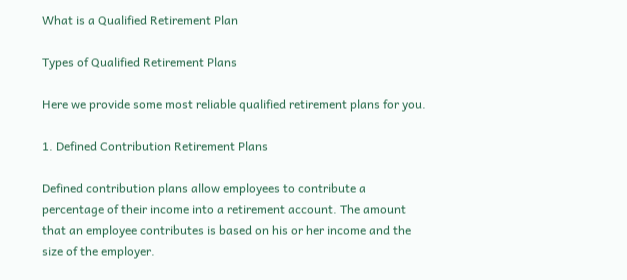What is a Qualified Retirement Plan

Types of Qualified Retirement Plans

Here we provide some most reliable qualified retirement plans for you.

1. Defined Contribution Retirement Plans

Defined contribution plans allow employees to contribute a percentage of their income into a retirement account. The amount that an employee contributes is based on his or her income and the size of the employer.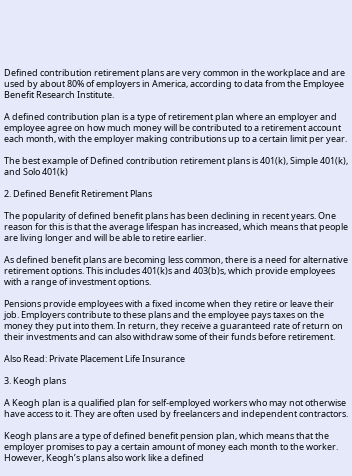Defined contribution retirement plans are very common in the workplace and are used by about 80% of employers in America, according to data from the Employee Benefit Research Institute.

A defined contribution plan is a type of retirement plan where an employer and employee agree on how much money will be contributed to a retirement account each month, with the employer making contributions up to a certain limit per year.

The best example of Defined contribution retirement plans is 401(k), Simple 401(k), and Solo 401(k)

2. Defined Benefit Retirement Plans

The popularity of defined benefit plans has been declining in recent years. One reason for this is that the average lifespan has increased, which means that people are living longer and will be able to retire earlier.

As defined benefit plans are becoming less common, there is a need for alternative retirement options. This includes 401(k)s and 403(b)s, which provide employees with a range of investment options.

Pensions provide employees with a fixed income when they retire or leave their job. Employers contribute to these plans and the employee pays taxes on the money they put into them. In return, they receive a guaranteed rate of return on their investments and can also withdraw some of their funds before retirement.

Also Read: Private Placement Life Insurance

3. Keogh plans

A Keogh plan is a qualified plan for self-employed workers who may not otherwise have access to it. They are often used by freelancers and independent contractors.

Keogh plans are a type of defined benefit pension plan, which means that the employer promises to pay a certain amount of money each month to the worker. However, Keogh’s plans also work like a defined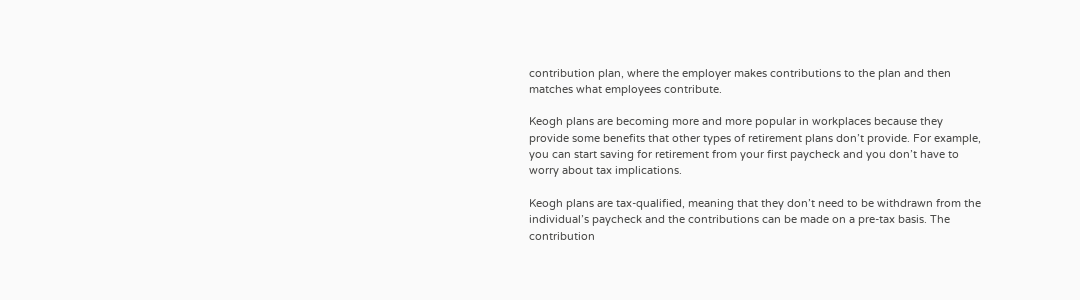contribution plan, where the employer makes contributions to the plan and then matches what employees contribute.

Keogh plans are becoming more and more popular in workplaces because they provide some benefits that other types of retirement plans don’t provide. For example, you can start saving for retirement from your first paycheck and you don’t have to worry about tax implications.

Keogh plans are tax-qualified, meaning that they don’t need to be withdrawn from the individual’s paycheck and the contributions can be made on a pre-tax basis. The contribution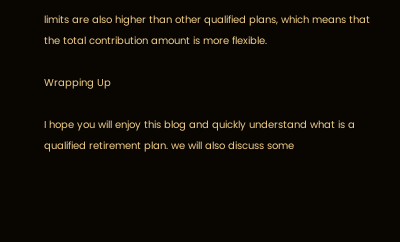limits are also higher than other qualified plans, which means that the total contribution amount is more flexible.

Wrapping Up

I hope you will enjoy this blog and quickly understand what is a qualified retirement plan. we will also discuss some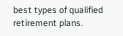best types of qualified retirement plans.